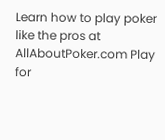Learn how to play poker like the pros at AllAboutPoker.com Play for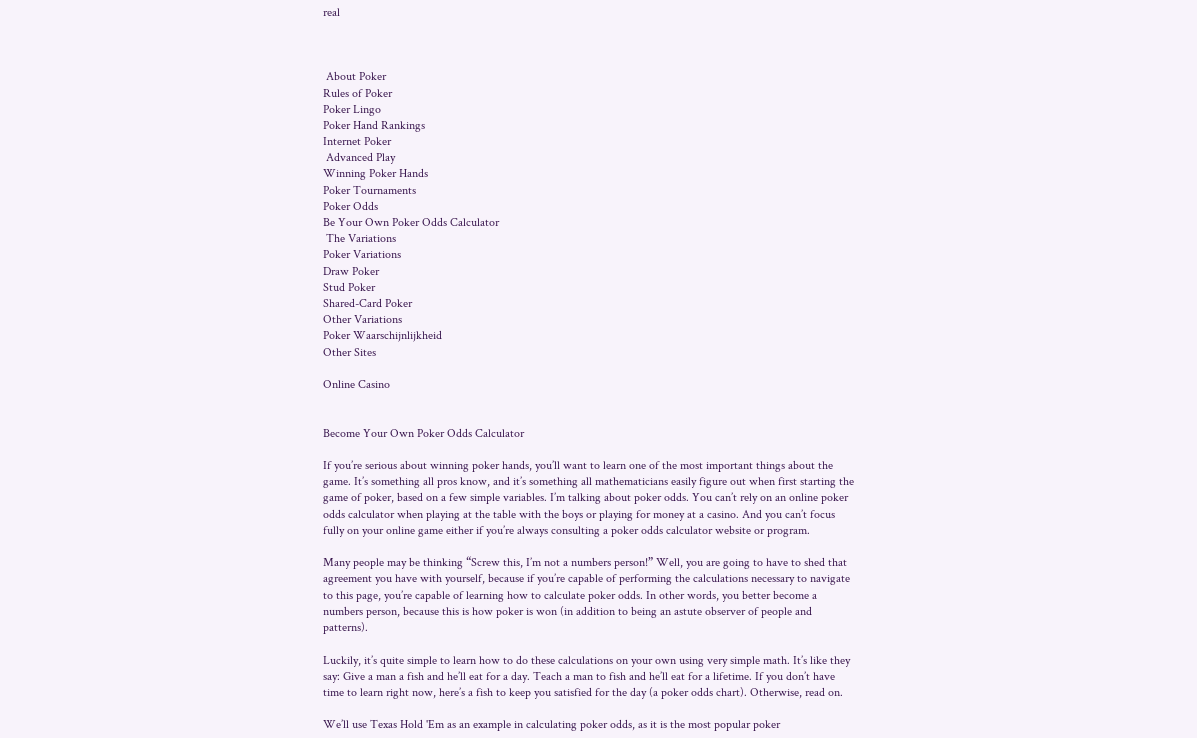real



 About Poker
Rules of Poker
Poker Lingo
Poker Hand Rankings
Internet Poker
 Advanced Play
Winning Poker Hands
Poker Tournaments
Poker Odds
Be Your Own Poker Odds Calculator
 The Variations
Poker Variations
Draw Poker
Stud Poker
Shared-Card Poker
Other Variations
Poker Waarschijnlijkheid
Other Sites

Online Casino


Become Your Own Poker Odds Calculator

If you’re serious about winning poker hands, you’ll want to learn one of the most important things about the game. It’s something all pros know, and it’s something all mathematicians easily figure out when first starting the game of poker, based on a few simple variables. I’m talking about poker odds. You can’t rely on an online poker odds calculator when playing at the table with the boys or playing for money at a casino. And you can’t focus fully on your online game either if you’re always consulting a poker odds calculator website or program.

Many people may be thinking “Screw this, I’m not a numbers person!” Well, you are going to have to shed that agreement you have with yourself, because if you’re capable of performing the calculations necessary to navigate to this page, you’re capable of learning how to calculate poker odds. In other words, you better become a numbers person, because this is how poker is won (in addition to being an astute observer of people and patterns).

Luckily, it’s quite simple to learn how to do these calculations on your own using very simple math. It’s like they say: Give a man a fish and he’ll eat for a day. Teach a man to fish and he’ll eat for a lifetime. If you don’t have time to learn right now, here’s a fish to keep you satisfied for the day (a poker odds chart). Otherwise, read on.

We’ll use Texas Hold 'Em as an example in calculating poker odds, as it is the most popular poker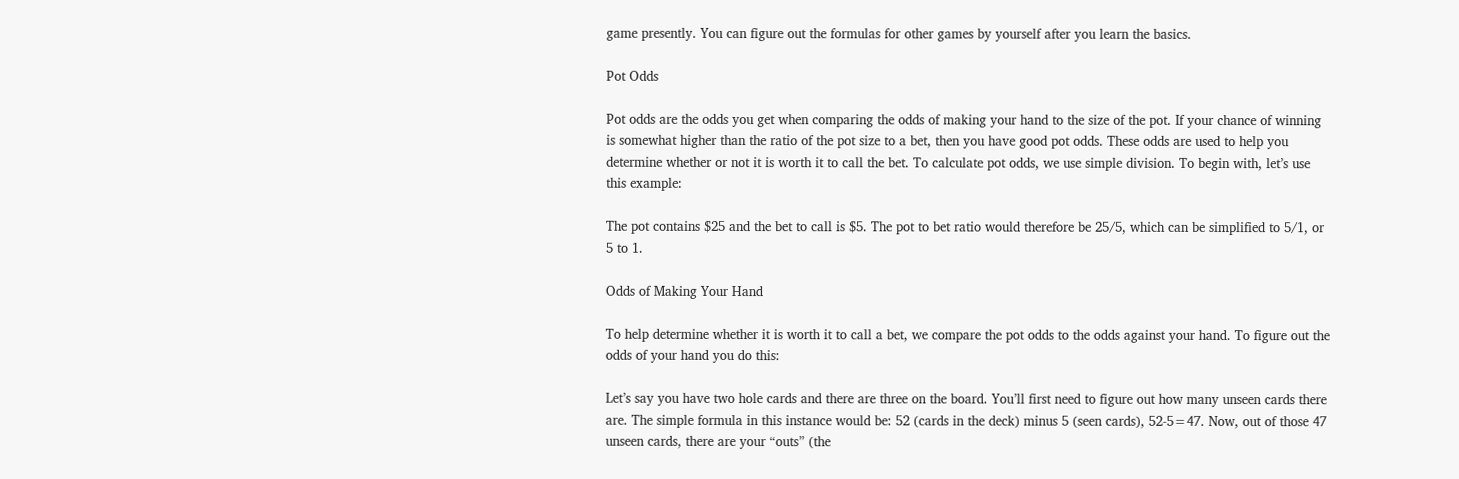game presently. You can figure out the formulas for other games by yourself after you learn the basics.

Pot Odds

Pot odds are the odds you get when comparing the odds of making your hand to the size of the pot. If your chance of winning is somewhat higher than the ratio of the pot size to a bet, then you have good pot odds. These odds are used to help you determine whether or not it is worth it to call the bet. To calculate pot odds, we use simple division. To begin with, let’s use this example:

The pot contains $25 and the bet to call is $5. The pot to bet ratio would therefore be 25/5, which can be simplified to 5/1, or 5 to 1.

Odds of Making Your Hand

To help determine whether it is worth it to call a bet, we compare the pot odds to the odds against your hand. To figure out the odds of your hand you do this:

Let’s say you have two hole cards and there are three on the board. You’ll first need to figure out how many unseen cards there are. The simple formula in this instance would be: 52 (cards in the deck) minus 5 (seen cards), 52-5=47. Now, out of those 47 unseen cards, there are your “outs” (the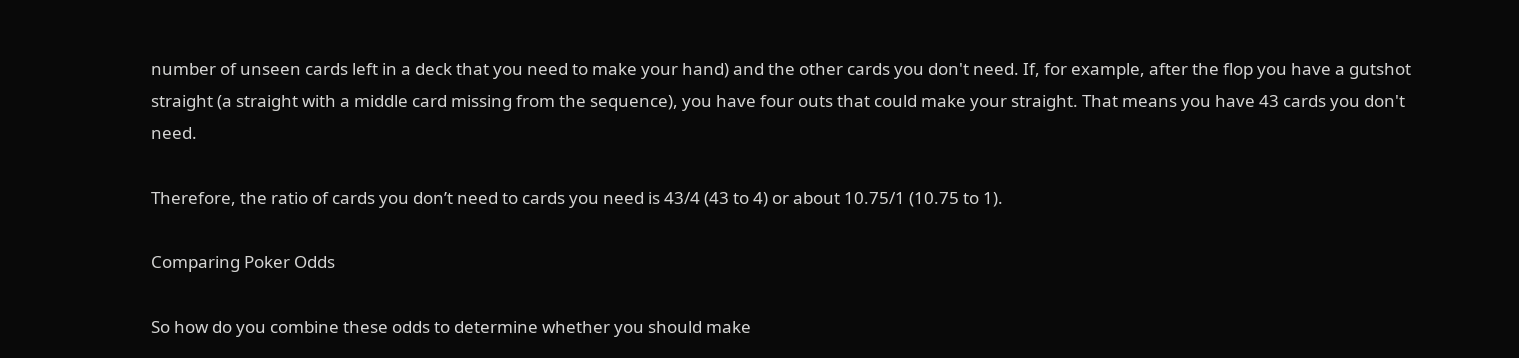number of unseen cards left in a deck that you need to make your hand) and the other cards you don't need. If, for example, after the flop you have a gutshot straight (a straight with a middle card missing from the sequence), you have four outs that could make your straight. That means you have 43 cards you don't need.

Therefore, the ratio of cards you don’t need to cards you need is 43/4 (43 to 4) or about 10.75/1 (10.75 to 1).

Comparing Poker Odds

So how do you combine these odds to determine whether you should make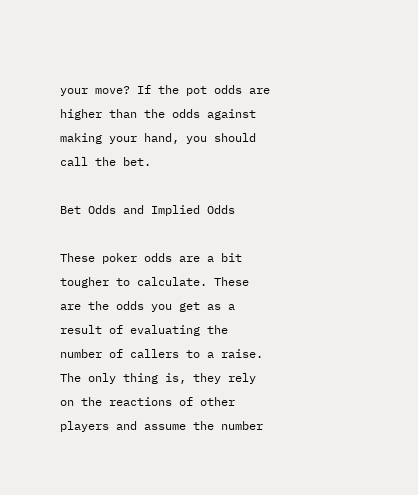your move? If the pot odds are higher than the odds against making your hand, you should call the bet.

Bet Odds and Implied Odds

These poker odds are a bit tougher to calculate. These are the odds you get as a result of evaluating the number of callers to a raise. The only thing is, they rely on the reactions of other players and assume the number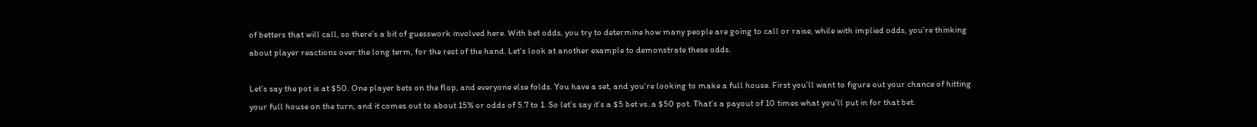of betters that will call, so there’s a bit of guesswork involved here. With bet odds, you try to determine how many people are going to call or raise, while with implied odds, you’re thinking about player reactions over the long term, for the rest of the hand. Let’s look at another example to demonstrate these odds.

Let’s say the pot is at $50. One player bets on the flop, and everyone else folds. You have a set, and you’re looking to make a full house. First you’ll want to figure out your chance of hitting your full house on the turn, and it comes out to about 15% or odds of 5.7 to 1. So let’s say it’s a $5 bet vs. a $50 pot. That’s a payout of 10 times what you’ll put in for that bet.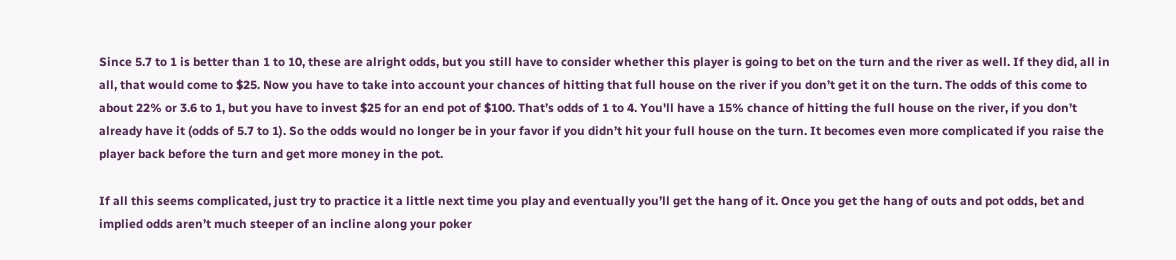Since 5.7 to 1 is better than 1 to 10, these are alright odds, but you still have to consider whether this player is going to bet on the turn and the river as well. If they did, all in all, that would come to $25. Now you have to take into account your chances of hitting that full house on the river if you don’t get it on the turn. The odds of this come to about 22% or 3.6 to 1, but you have to invest $25 for an end pot of $100. That’s odds of 1 to 4. You'll have a 15% chance of hitting the full house on the river, if you don’t already have it (odds of 5.7 to 1). So the odds would no longer be in your favor if you didn’t hit your full house on the turn. It becomes even more complicated if you raise the player back before the turn and get more money in the pot.

If all this seems complicated, just try to practice it a little next time you play and eventually you’ll get the hang of it. Once you get the hang of outs and pot odds, bet and implied odds aren’t much steeper of an incline along your poker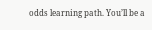odds learning path. You’ll be a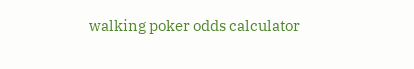walking poker odds calculator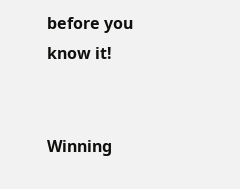before you know it!


Winning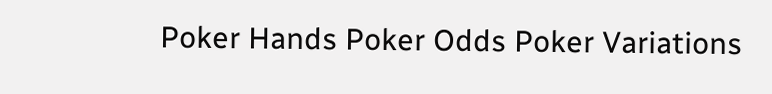Poker Hands Poker Odds Poker Variations